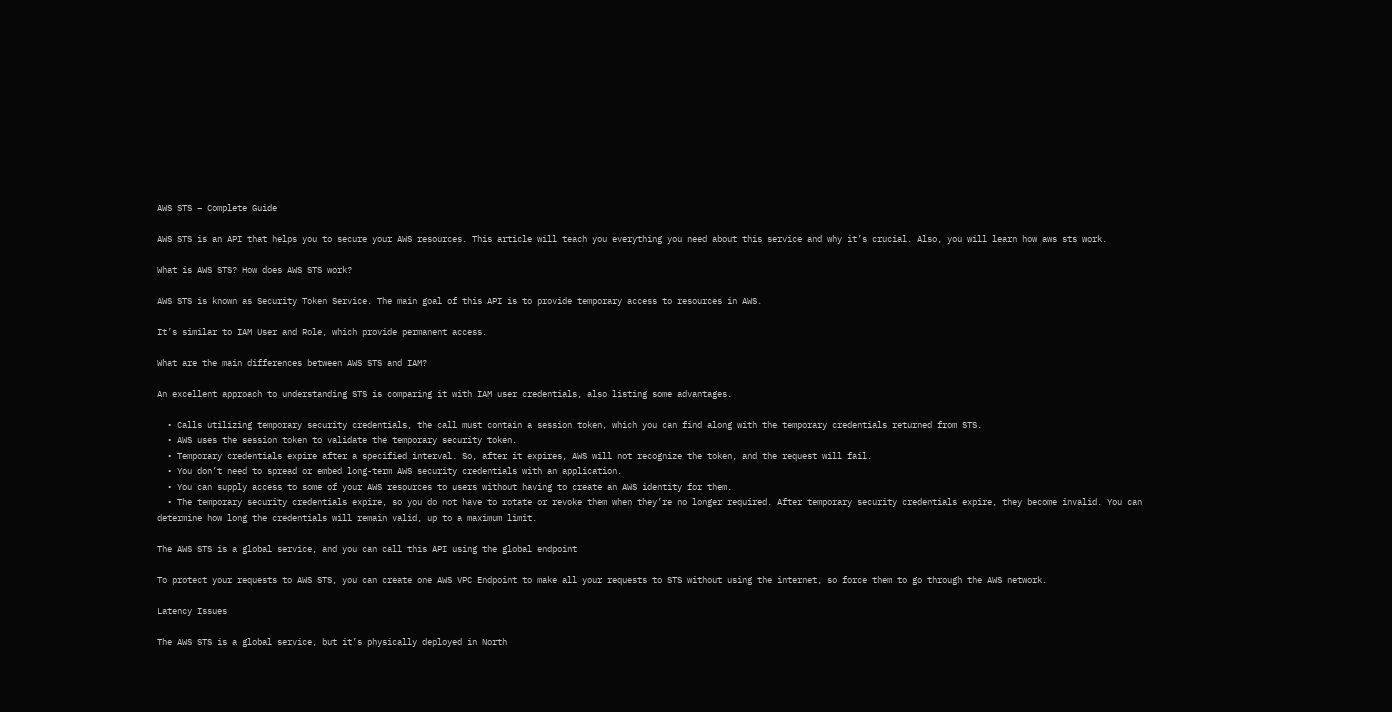AWS STS – Complete Guide

AWS STS is an API that helps you to secure your AWS resources. This article will teach you everything you need about this service and why it’s crucial. Also, you will learn how aws sts work.

What is AWS STS? How does AWS STS work?

AWS STS is known as Security Token Service. The main goal of this API is to provide temporary access to resources in AWS.

It’s similar to IAM User and Role, which provide permanent access.

What are the main differences between AWS STS and IAM?

An excellent approach to understanding STS is comparing it with IAM user credentials, also listing some advantages.

  • Calls utilizing temporary security credentials, the call must contain a session token, which you can find along with the temporary credentials returned from STS.
  • AWS uses the session token to validate the temporary security token.
  • Temporary credentials expire after a specified interval. So, after it expires, AWS will not recognize the token, and the request will fail.
  • You don’t need to spread or embed long-term AWS security credentials with an application.
  • You can supply access to some of your AWS resources to users without having to create an AWS identity for them.
  • The temporary security credentials expire, so you do not have to rotate or revoke them when they’re no longer required. After temporary security credentials expire, they become invalid. You can determine how long the credentials will remain valid, up to a maximum limit.

The AWS STS is a global service, and you can call this API using the global endpoint

To protect your requests to AWS STS, you can create one AWS VPC Endpoint to make all your requests to STS without using the internet, so force them to go through the AWS network.

Latency Issues

The AWS STS is a global service, but it’s physically deployed in North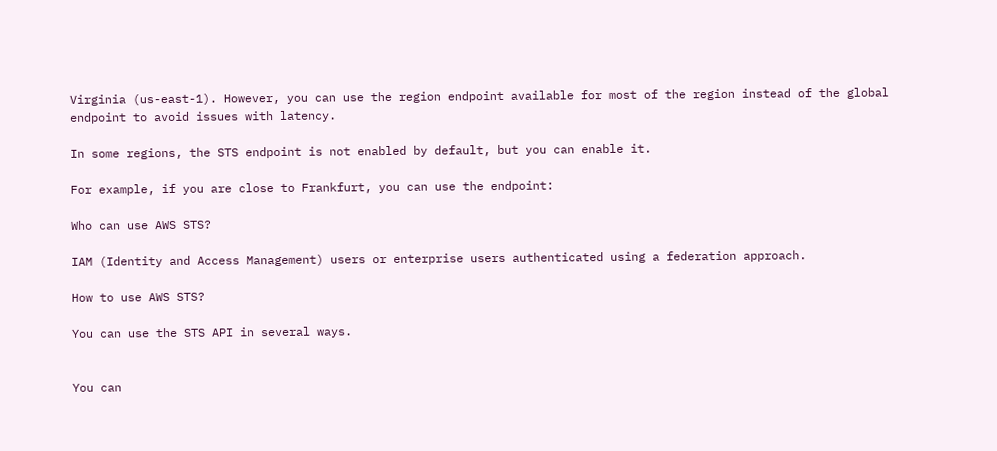Virginia (us-east-1). However, you can use the region endpoint available for most of the region instead of the global endpoint to avoid issues with latency.

In some regions, the STS endpoint is not enabled by default, but you can enable it.

For example, if you are close to Frankfurt, you can use the endpoint:

Who can use AWS STS?

IAM (Identity and Access Management) users or enterprise users authenticated using a federation approach.

How to use AWS STS?

You can use the STS API in several ways.


You can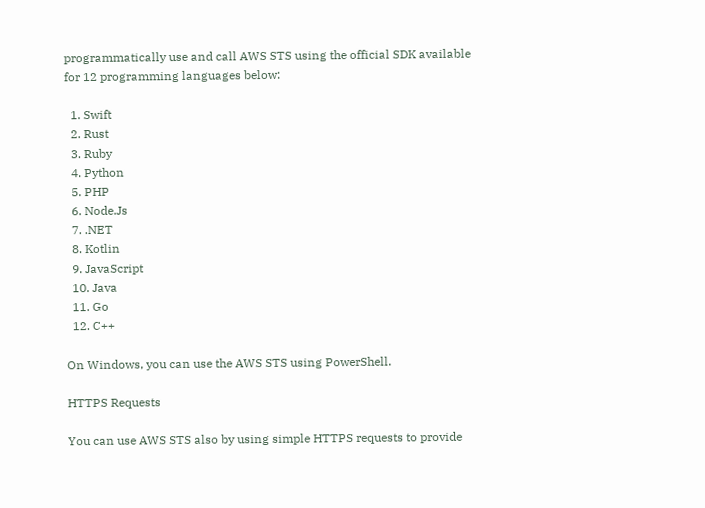programmatically use and call AWS STS using the official SDK available for 12 programming languages below:

  1. Swift
  2. Rust
  3. Ruby
  4. Python
  5. PHP
  6. Node.Js
  7. .NET
  8. Kotlin
  9. JavaScript
  10. Java
  11. Go
  12. C++

On Windows, you can use the AWS STS using PowerShell.

HTTPS Requests

You can use AWS STS also by using simple HTTPS requests to provide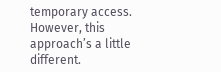temporary access. However, this approach’s a little different.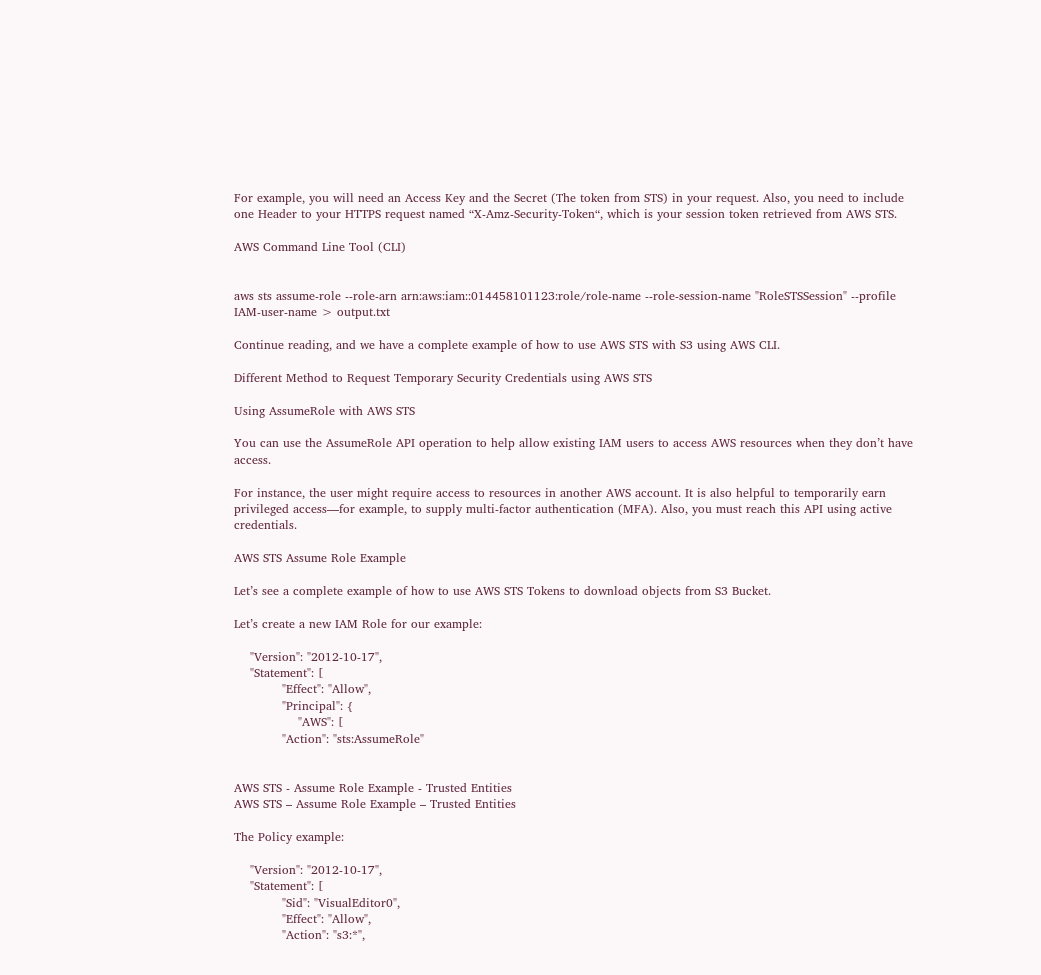For example, you will need an Access Key and the Secret (The token from STS) in your request. Also, you need to include one Header to your HTTPS request named “X-Amz-Security-Token“, which is your session token retrieved from AWS STS.

AWS Command Line Tool (CLI)


aws sts assume-role --role-arn arn:aws:iam::014458101123:role/role-name --role-session-name "RoleSTSSession" --profile IAM-user-name > output.txt

Continue reading, and we have a complete example of how to use AWS STS with S3 using AWS CLI.

Different Method to Request Temporary Security Credentials using AWS STS

Using AssumeRole with AWS STS

You can use the AssumeRole API operation to help allow existing IAM users to access AWS resources when they don’t have access.

For instance, the user might require access to resources in another AWS account. It is also helpful to temporarily earn privileged access—for example, to supply multi-factor authentication (MFA). Also, you must reach this API using active credentials.

AWS STS Assume Role Example

Let’s see a complete example of how to use AWS STS Tokens to download objects from S3 Bucket.

Let’s create a new IAM Role for our example:

    "Version": "2012-10-17",
    "Statement": [
            "Effect": "Allow",
            "Principal": {
                "AWS": [
            "Action": "sts:AssumeRole"


AWS STS - Assume Role Example - Trusted Entities
AWS STS – Assume Role Example – Trusted Entities

The Policy example:

    "Version": "2012-10-17",
    "Statement": [
            "Sid": "VisualEditor0",
            "Effect": "Allow",
            "Action": "s3:*",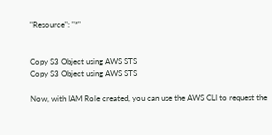"Resource": "*"


Copy S3 Object using AWS STS
Copy S3 Object using AWS STS

Now, with IAM Role created, you can use the AWS CLI to request the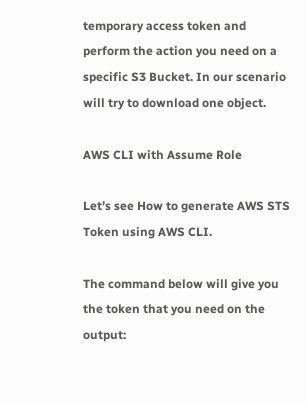temporary access token and perform the action you need on a specific S3 Bucket. In our scenario will try to download one object.

AWS CLI with Assume Role

Let’s see How to generate AWS STS Token using AWS CLI.

The command below will give you the token that you need on the output: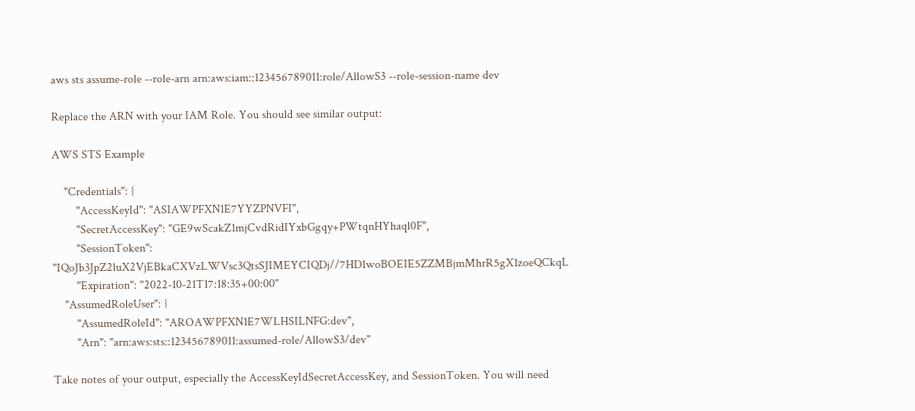aws sts assume-role --role-arn arn:aws:iam::123456789011:role/AllowS3 --role-session-name dev

Replace the ARN with your IAM Role. You should see similar output:

AWS STS Example

    "Credentials": {
        "AccessKeyId": "ASIAWPFXN1E7YYZPNVFI",
        "SecretAccessKey": "GE9wScakZ1mjCvdRidIYxbGgqy+PWtqnHYhaql0F",
        "SessionToken": "IQoJb3JpZ2luX2VjEBkaCXVzLWVsc3QtsSJIMEYCIQDj//7HD1woBOEIE5ZZMBjmMhrR5gX1zoeQCkqL
        "Expiration": "2022-10-21T17:18:35+00:00"
    "AssumedRoleUser": {
        "AssumedRoleId": "AROAWPFXN1E7WLHSILNFG:dev",
        "Arn": "arn:aws:sts::123456789011:assumed-role/AllowS3/dev"

Take notes of your output, especially the AccessKeyIdSecretAccessKey, and SessionToken. You will need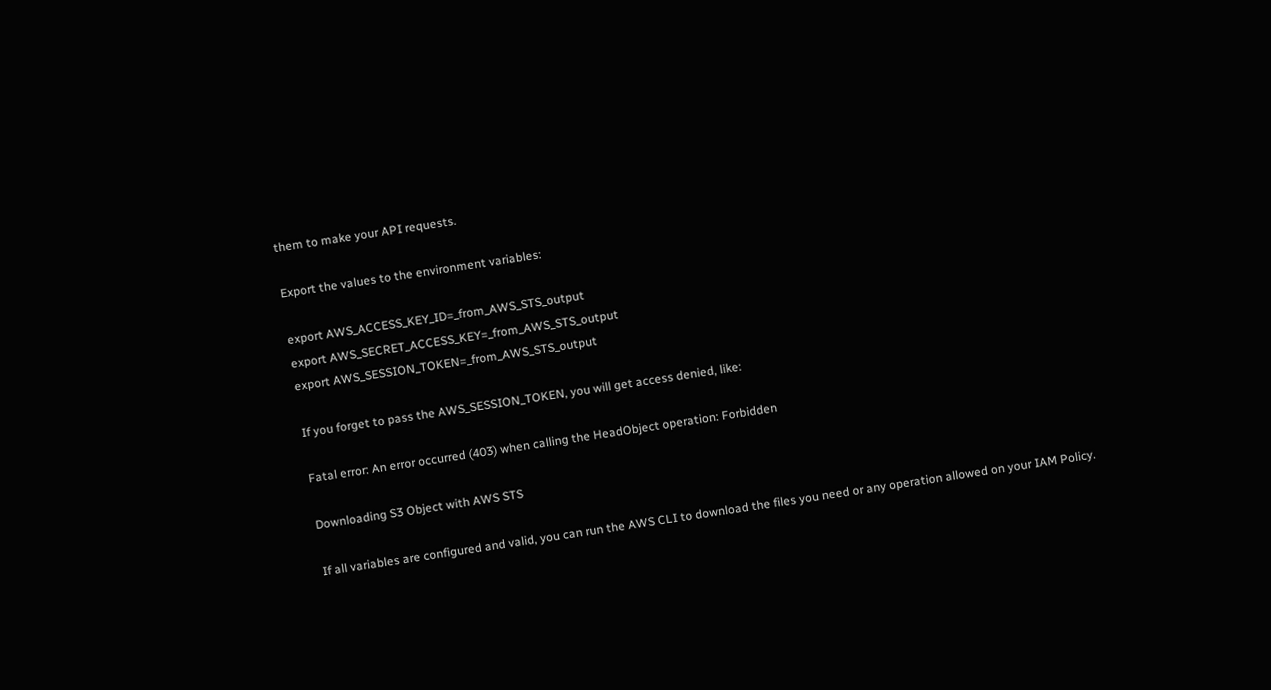them to make your API requests.

Export the values to the environment variables:

export AWS_ACCESS_KEY_ID=_from_AWS_STS_output
export AWS_SECRET_ACCESS_KEY=_from_AWS_STS_output
export AWS_SESSION_TOKEN=_from_AWS_STS_output

If you forget to pass the AWS_SESSION_TOKEN, you will get access denied, like:

Fatal error: An error occurred (403) when calling the HeadObject operation: Forbidden

Downloading S3 Object with AWS STS

If all variables are configured and valid, you can run the AWS CLI to download the files you need or any operation allowed on your IAM Policy.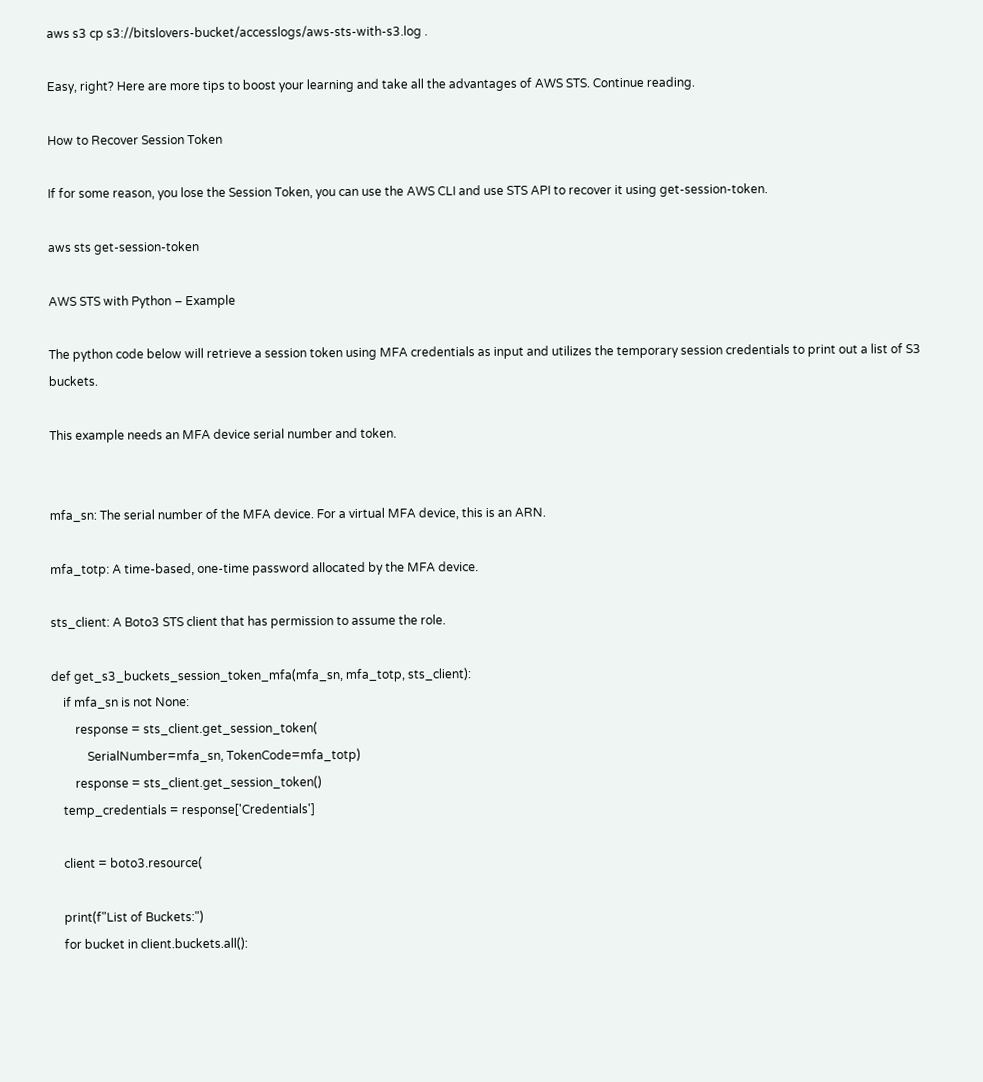aws s3 cp s3://bitslovers-bucket/accesslogs/aws-sts-with-s3.log .

Easy, right? Here are more tips to boost your learning and take all the advantages of AWS STS. Continue reading.

How to Recover Session Token

If for some reason, you lose the Session Token, you can use the AWS CLI and use STS API to recover it using get-session-token.

aws sts get-session-token

AWS STS with Python – Example

The python code below will retrieve a session token using MFA credentials as input and utilizes the temporary session credentials to print out a list of S3 buckets.

This example needs an MFA device serial number and token.


mfa_sn: The serial number of the MFA device. For a virtual MFA device, this is an ARN.

mfa_totp: A time-based, one-time password allocated by the MFA device.

sts_client: A Boto3 STS client that has permission to assume the role.

def get_s3_buckets_session_token_mfa(mfa_sn, mfa_totp, sts_client):
    if mfa_sn is not None:
        response = sts_client.get_session_token(
            SerialNumber=mfa_sn, TokenCode=mfa_totp)
        response = sts_client.get_session_token()
    temp_credentials = response['Credentials']

    client = boto3.resource(

    print(f"List of Buckets:")
    for bucket in client.buckets.all():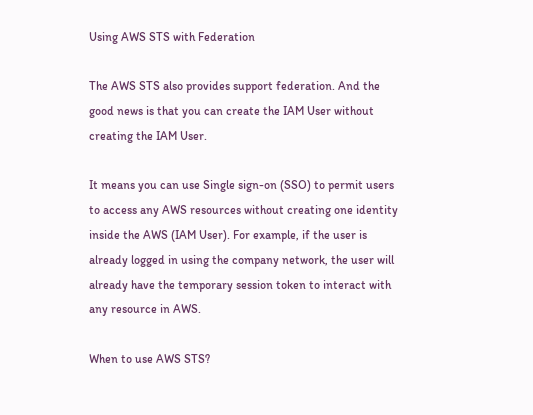Using AWS STS with Federation

The AWS STS also provides support federation. And the good news is that you can create the IAM User without creating the IAM User.

It means you can use Single sign-on (SSO) to permit users to access any AWS resources without creating one identity inside the AWS (IAM User). For example, if the user is already logged in using the company network, the user will already have the temporary session token to interact with any resource in AWS.

When to use AWS STS?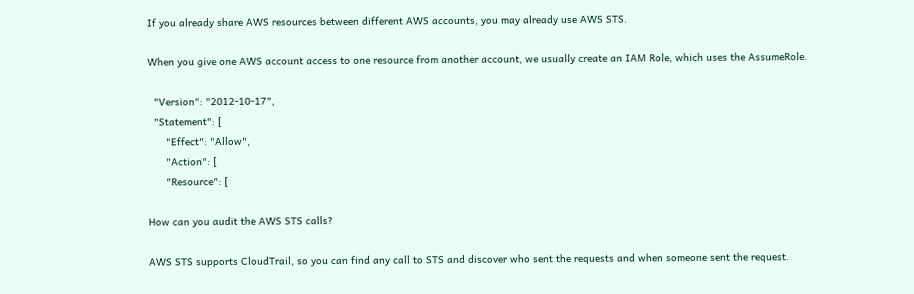If you already share AWS resources between different AWS accounts, you may already use AWS STS.

When you give one AWS account access to one resource from another account, we usually create an IAM Role, which uses the AssumeRole.

  "Version": "2012-10-17",
  "Statement": [
      "Effect": "Allow",
      "Action": [
      "Resource": [

How can you audit the AWS STS calls?

AWS STS supports CloudTrail, so you can find any call to STS and discover who sent the requests and when someone sent the request.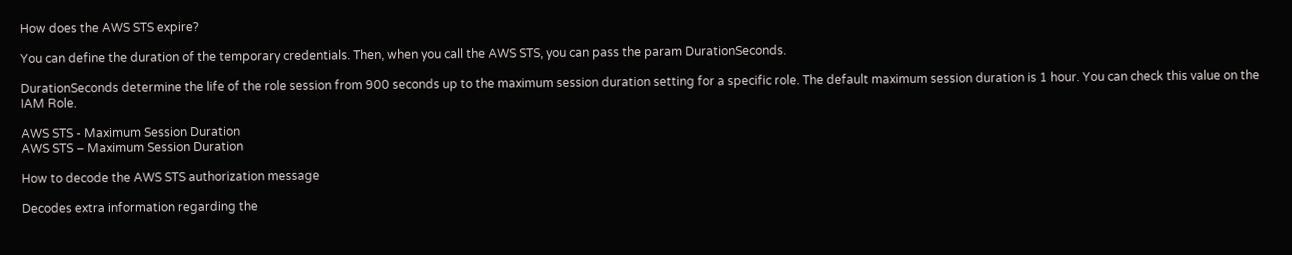How does the AWS STS expire?

You can define the duration of the temporary credentials. Then, when you call the AWS STS, you can pass the param DurationSeconds.

DurationSeconds determine the life of the role session from 900 seconds up to the maximum session duration setting for a specific role. The default maximum session duration is 1 hour. You can check this value on the IAM Role.

AWS STS - Maximum Session Duration
AWS STS – Maximum Session Duration

How to decode the AWS STS authorization message

Decodes extra information regarding the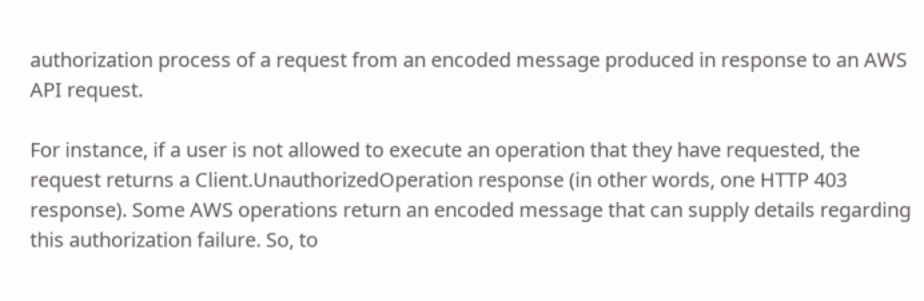authorization process of a request from an encoded message produced in response to an AWS API request.

For instance, if a user is not allowed to execute an operation that they have requested, the request returns a Client.UnauthorizedOperation response (in other words, one HTTP 403 response). Some AWS operations return an encoded message that can supply details regarding this authorization failure. So, to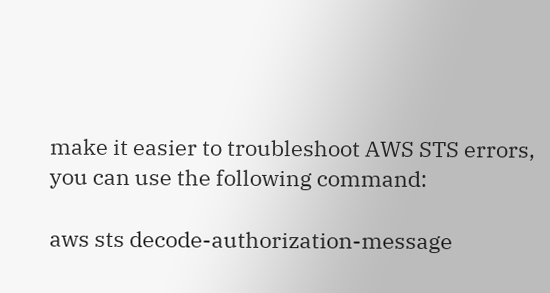make it easier to troubleshoot AWS STS errors, you can use the following command:

aws sts decode-authorization-message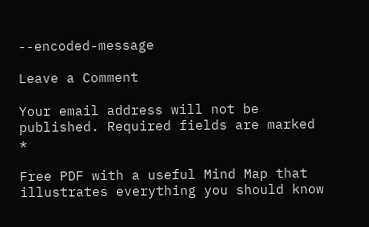--encoded-message

Leave a Comment

Your email address will not be published. Required fields are marked *

Free PDF with a useful Mind Map that illustrates everything you should know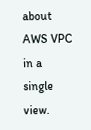about AWS VPC in a single view.